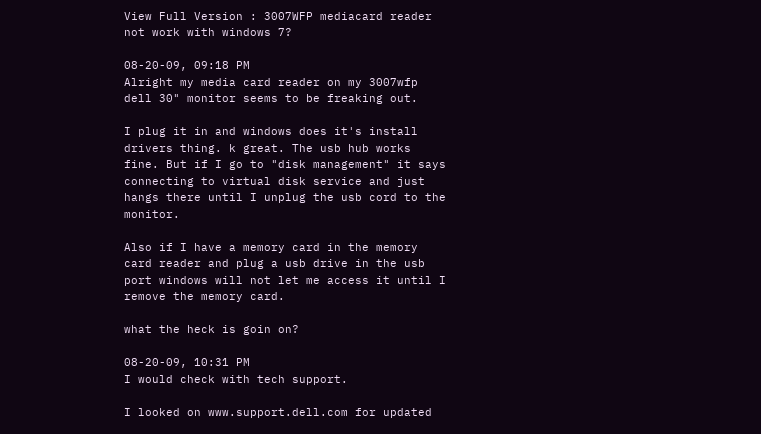View Full Version : 3007WFP mediacard reader not work with windows 7?

08-20-09, 09:18 PM
Alright my media card reader on my 3007wfp dell 30" monitor seems to be freaking out.

I plug it in and windows does it's install drivers thing. k great. The usb hub works fine. But if I go to "disk management" it says connecting to virtual disk service and just hangs there until I unplug the usb cord to the monitor.

Also if I have a memory card in the memory card reader and plug a usb drive in the usb port windows will not let me access it until I remove the memory card.

what the heck is goin on?

08-20-09, 10:31 PM
I would check with tech support.

I looked on www.support.dell.com for updated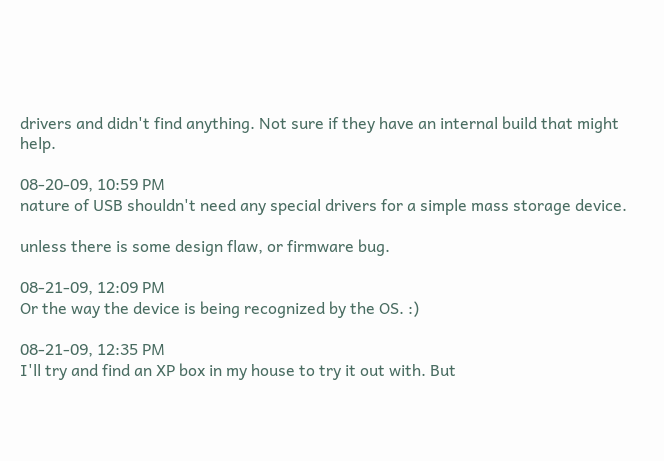drivers and didn't find anything. Not sure if they have an internal build that might help.

08-20-09, 10:59 PM
nature of USB shouldn't need any special drivers for a simple mass storage device.

unless there is some design flaw, or firmware bug.

08-21-09, 12:09 PM
Or the way the device is being recognized by the OS. :)

08-21-09, 12:35 PM
I'll try and find an XP box in my house to try it out with. But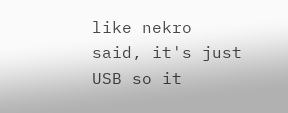like nekro said, it's just USB so it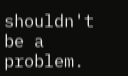shouldn't be a problem.